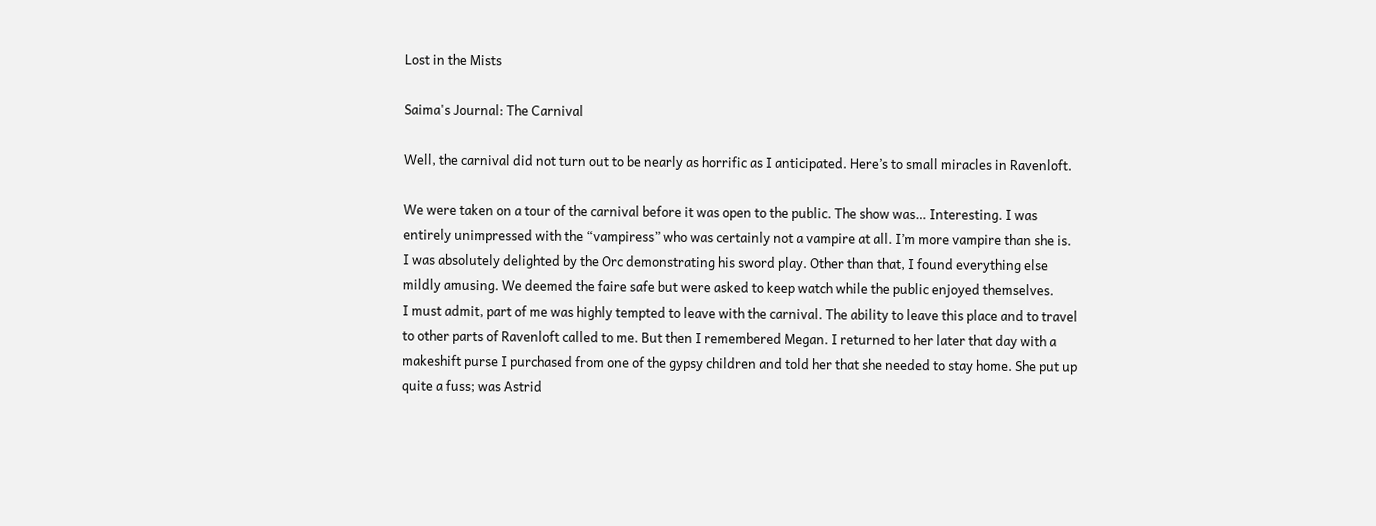Lost in the Mists

Saima's Journal: The Carnival

Well, the carnival did not turn out to be nearly as horrific as I anticipated. Here’s to small miracles in Ravenloft.

We were taken on a tour of the carnival before it was open to the public. The show was… Interesting. I was entirely unimpressed with the “vampiress” who was certainly not a vampire at all. I’m more vampire than she is. I was absolutely delighted by the Orc demonstrating his sword play. Other than that, I found everything else mildly amusing. We deemed the faire safe but were asked to keep watch while the public enjoyed themselves.
I must admit, part of me was highly tempted to leave with the carnival. The ability to leave this place and to travel to other parts of Ravenloft called to me. But then I remembered Megan. I returned to her later that day with a makeshift purse I purchased from one of the gypsy children and told her that she needed to stay home. She put up quite a fuss; was Astrid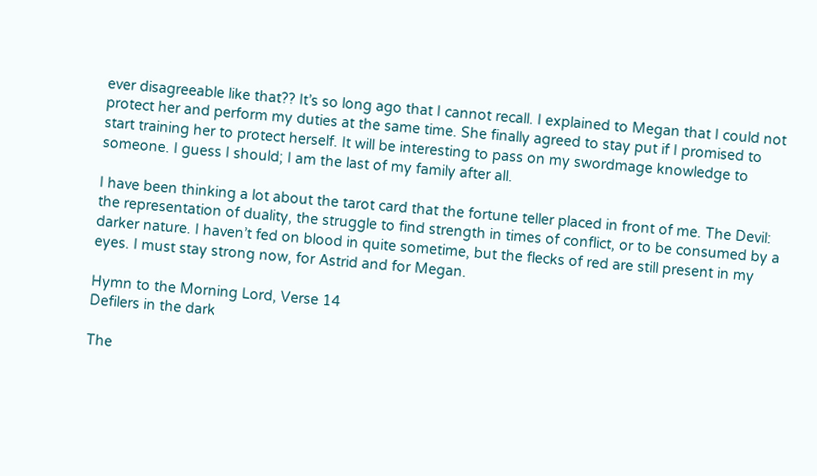ever disagreeable like that?? It’s so long ago that I cannot recall. I explained to Megan that I could not protect her and perform my duties at the same time. She finally agreed to stay put if I promised to start training her to protect herself. It will be interesting to pass on my swordmage knowledge to someone. I guess I should; I am the last of my family after all.

I have been thinking a lot about the tarot card that the fortune teller placed in front of me. The Devil: the representation of duality, the struggle to find strength in times of conflict, or to be consumed by a darker nature. I haven’t fed on blood in quite sometime, but the flecks of red are still present in my eyes. I must stay strong now, for Astrid and for Megan.

Hymn to the Morning Lord, Verse 14
Defilers in the dark

The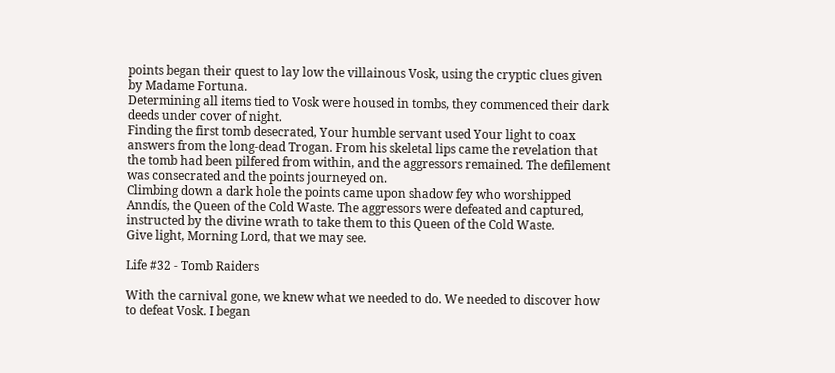points began their quest to lay low the villainous Vosk, using the cryptic clues given by Madame Fortuna.
Determining all items tied to Vosk were housed in tombs, they commenced their dark deeds under cover of night.
Finding the first tomb desecrated, Your humble servant used Your light to coax answers from the long-dead Trogan. From his skeletal lips came the revelation that the tomb had been pilfered from within, and the aggressors remained. The defilement was consecrated and the points journeyed on.
Climbing down a dark hole the points came upon shadow fey who worshipped Anndís, the Queen of the Cold Waste. The aggressors were defeated and captured, instructed by the divine wrath to take them to this Queen of the Cold Waste.
Give light, Morning Lord, that we may see.

Life #32 - Tomb Raiders

With the carnival gone, we knew what we needed to do. We needed to discover how to defeat Vosk. I began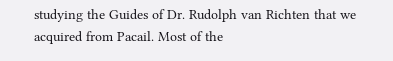studying the Guides of Dr. Rudolph van Richten that we acquired from Pacail. Most of the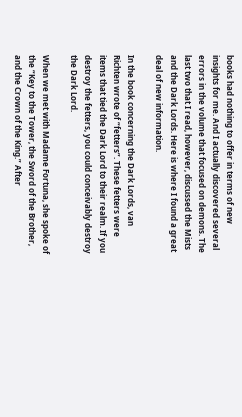books had nothing to offer in terms of new insights for me. And I actually discovered several errors in the volume that focused on demons. The last two that I read, however, discussed the Mists and the Dark Lords. Here is where I found a great deal of new information.

In the book concerning the Dark Lords, van Richten wrote of “fetters”. These fetters were items that tied the Dark Lord to their realm. If you destroy the fetters, you could conceivably destroy the Dark Lord.

When we met with Madame Fortuna, she spoke of the “Key to the Tower, the Sword of the Brother, and the Crown of the King.” After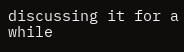discussing it for a while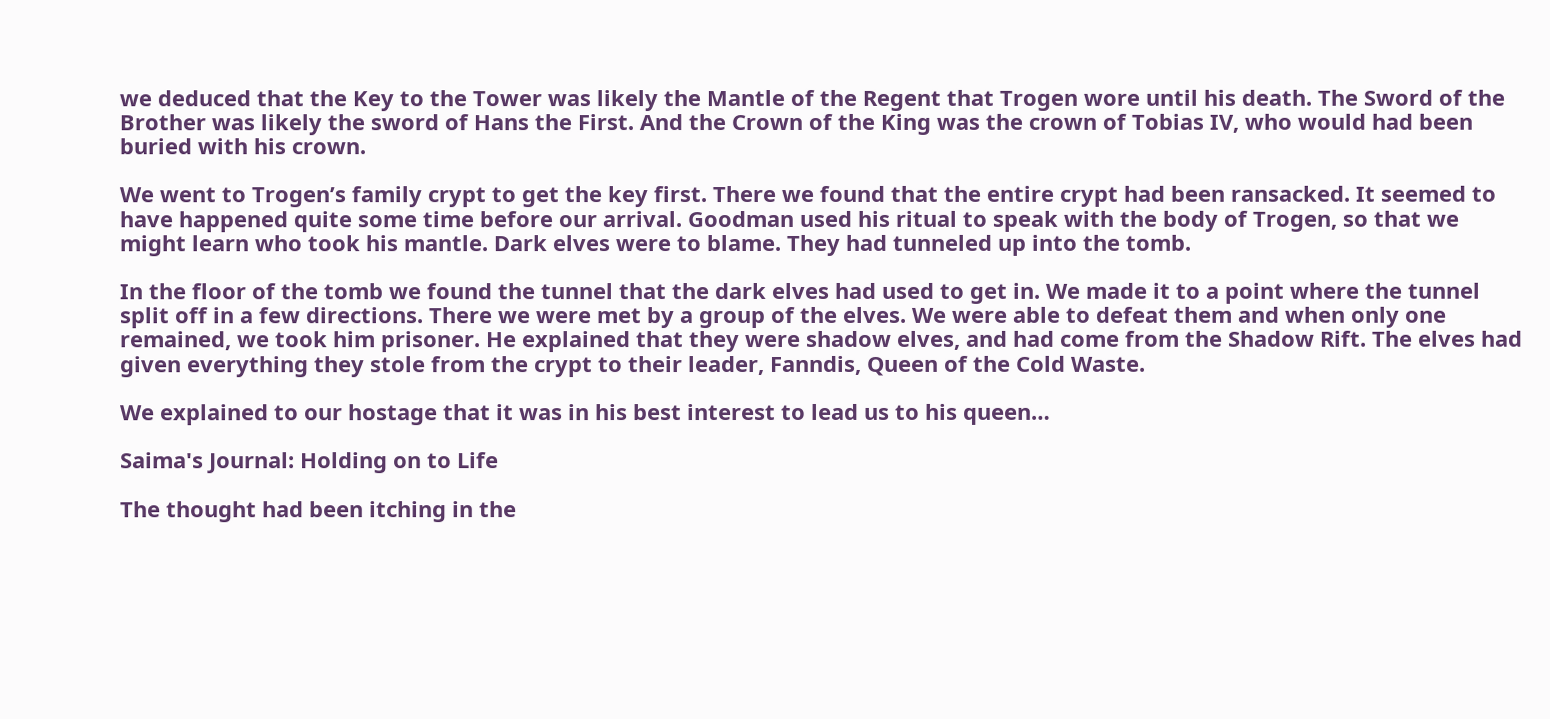we deduced that the Key to the Tower was likely the Mantle of the Regent that Trogen wore until his death. The Sword of the Brother was likely the sword of Hans the First. And the Crown of the King was the crown of Tobias IV, who would had been buried with his crown.

We went to Trogen’s family crypt to get the key first. There we found that the entire crypt had been ransacked. It seemed to have happened quite some time before our arrival. Goodman used his ritual to speak with the body of Trogen, so that we might learn who took his mantle. Dark elves were to blame. They had tunneled up into the tomb.

In the floor of the tomb we found the tunnel that the dark elves had used to get in. We made it to a point where the tunnel split off in a few directions. There we were met by a group of the elves. We were able to defeat them and when only one remained, we took him prisoner. He explained that they were shadow elves, and had come from the Shadow Rift. The elves had given everything they stole from the crypt to their leader, Fanndis, Queen of the Cold Waste.

We explained to our hostage that it was in his best interest to lead us to his queen…

Saima's Journal: Holding on to Life

The thought had been itching in the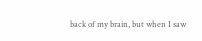back of my brain, but when I saw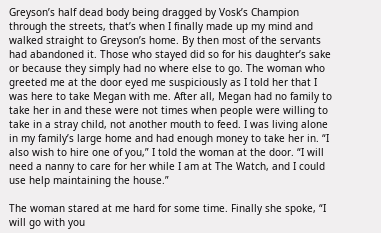Greyson’s half dead body being dragged by Vosk’s Champion through the streets, that’s when I finally made up my mind and walked straight to Greyson’s home. By then most of the servants had abandoned it. Those who stayed did so for his daughter’s sake or because they simply had no where else to go. The woman who greeted me at the door eyed me suspiciously as I told her that I was here to take Megan with me. After all, Megan had no family to take her in and these were not times when people were willing to take in a stray child, not another mouth to feed. I was living alone in my family’s large home and had enough money to take her in. “I also wish to hire one of you,” I told the woman at the door. “I will need a nanny to care for her while I am at The Watch, and I could use help maintaining the house.”

The woman stared at me hard for some time. Finally she spoke, “I will go with you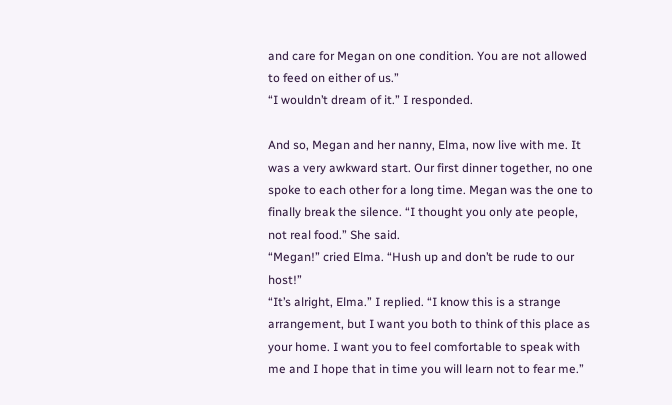and care for Megan on one condition. You are not allowed to feed on either of us.”
“I wouldn’t dream of it.” I responded.

And so, Megan and her nanny, Elma, now live with me. It was a very awkward start. Our first dinner together, no one spoke to each other for a long time. Megan was the one to finally break the silence. “I thought you only ate people, not real food.” She said.
“Megan!” cried Elma. “Hush up and don’t be rude to our host!”
“It’s alright, Elma.” I replied. “I know this is a strange arrangement, but I want you both to think of this place as your home. I want you to feel comfortable to speak with me and I hope that in time you will learn not to fear me.”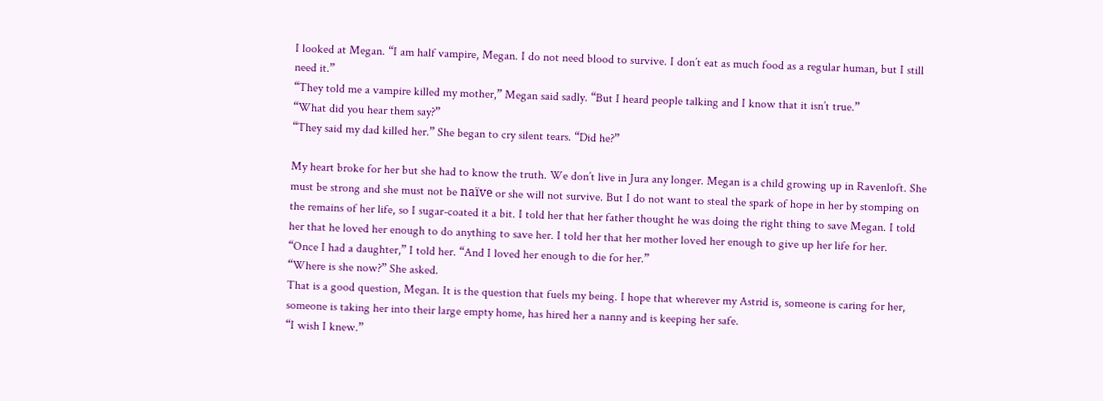I looked at Megan. “I am half vampire, Megan. I do not need blood to survive. I don’t eat as much food as a regular human, but I still need it.”
“They told me a vampire killed my mother,” Megan said sadly. “But I heard people talking and I know that it isn’t true.”
“What did you hear them say?”
“They said my dad killed her.” She began to cry silent tears. “Did he?”

My heart broke for her but she had to know the truth. We don’t live in Jura any longer. Megan is a child growing up in Ravenloft. She must be strong and she must not be naïve or she will not survive. But I do not want to steal the spark of hope in her by stomping on the remains of her life, so I sugar-coated it a bit. I told her that her father thought he was doing the right thing to save Megan. I told her that he loved her enough to do anything to save her. I told her that her mother loved her enough to give up her life for her.
“Once I had a daughter,” I told her. “And I loved her enough to die for her.”
“Where is she now?” She asked.
That is a good question, Megan. It is the question that fuels my being. I hope that wherever my Astrid is, someone is caring for her, someone is taking her into their large empty home, has hired her a nanny and is keeping her safe.
“I wish I knew.”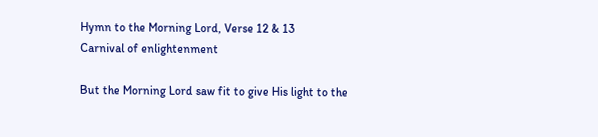Hymn to the Morning Lord, Verse 12 & 13
Carnival of enlightenment

But the Morning Lord saw fit to give His light to the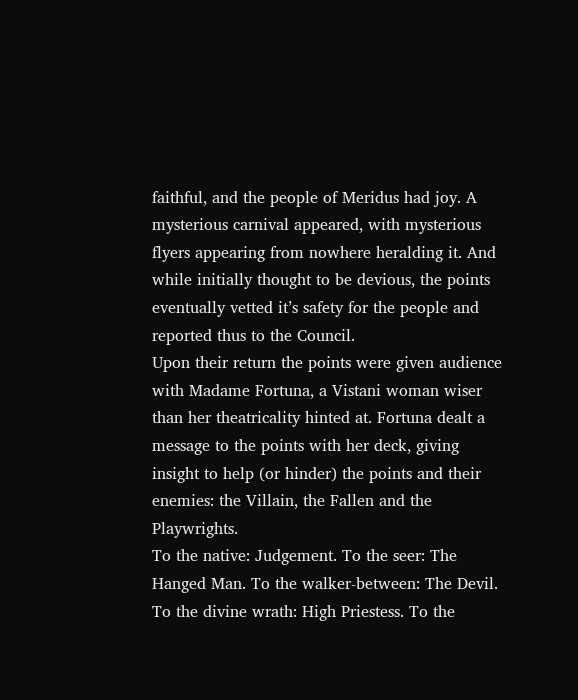faithful, and the people of Meridus had joy. A mysterious carnival appeared, with mysterious flyers appearing from nowhere heralding it. And while initially thought to be devious, the points eventually vetted it’s safety for the people and reported thus to the Council.
Upon their return the points were given audience with Madame Fortuna, a Vistani woman wiser than her theatricality hinted at. Fortuna dealt a message to the points with her deck, giving insight to help (or hinder) the points and their enemies: the Villain, the Fallen and the Playwrights.
To the native: Judgement. To the seer: The Hanged Man. To the walker-between: The Devil. To the divine wrath: High Priestess. To the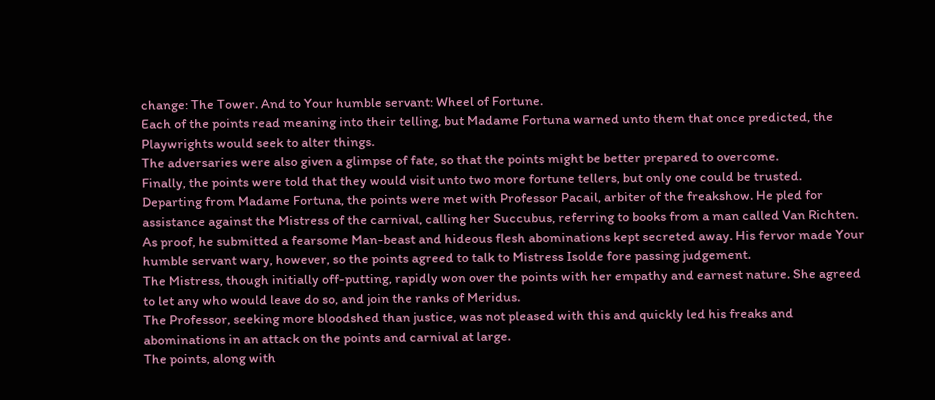change: The Tower. And to Your humble servant: Wheel of Fortune.
Each of the points read meaning into their telling, but Madame Fortuna warned unto them that once predicted, the Playwrights would seek to alter things.
The adversaries were also given a glimpse of fate, so that the points might be better prepared to overcome.
Finally, the points were told that they would visit unto two more fortune tellers, but only one could be trusted.
Departing from Madame Fortuna, the points were met with Professor Pacail, arbiter of the freakshow. He pled for assistance against the Mistress of the carnival, calling her Succubus, referring to books from a man called Van Richten. As proof, he submitted a fearsome Man-beast and hideous flesh abominations kept secreted away. His fervor made Your humble servant wary, however, so the points agreed to talk to Mistress Isolde fore passing judgement.
The Mistress, though initially off-putting, rapidly won over the points with her empathy and earnest nature. She agreed to let any who would leave do so, and join the ranks of Meridus.
The Professor, seeking more bloodshed than justice, was not pleased with this and quickly led his freaks and abominations in an attack on the points and carnival at large.
The points, along with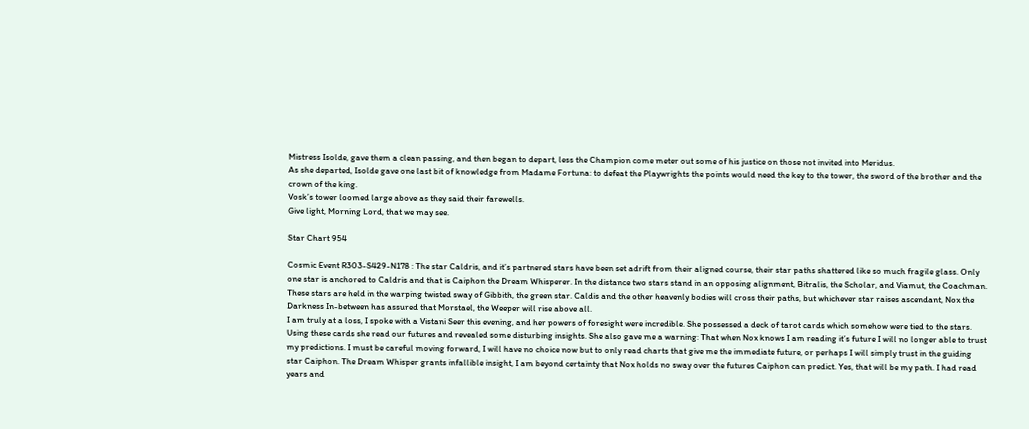Mistress Isolde, gave them a clean passing, and then began to depart, less the Champion come meter out some of his justice on those not invited into Meridus.
As she departed, Isolde gave one last bit of knowledge from Madame Fortuna: to defeat the Playwrights the points would need the key to the tower, the sword of the brother and the crown of the king.
Vosk’s tower loomed large above as they said their farewells.
Give light, Morning Lord, that we may see.

Star Chart 954

Cosmic Event R303-S429-N178 : The star Caldris, and it’s partnered stars have been set adrift from their aligned course, their star paths shattered like so much fragile glass. Only one star is anchored to Caldris and that is Caiphon the Dream Whisperer. In the distance two stars stand in an opposing alignment, Bitralis, the Scholar, and Viamut, the Coachman. These stars are held in the warping twisted sway of Gibbith, the green star. Caldis and the other heavenly bodies will cross their paths, but whichever star raises ascendant, Nox the Darkness In-between has assured that Morstael, the Weeper will rise above all.
I am truly at a loss, I spoke with a Vistani Seer this evening, and her powers of foresight were incredible. She possessed a deck of tarot cards which somehow were tied to the stars. Using these cards she read our futures and revealed some disturbing insights. She also gave me a warning: That when Nox knows I am reading it’s future I will no longer able to trust my predictions. I must be careful moving forward, I will have no choice now but to only read charts that give me the immediate future, or perhaps I will simply trust in the guiding star Caiphon. The Dream Whisper grants infallible insight, I am beyond certainty that Nox holds no sway over the futures Caiphon can predict. Yes, that will be my path. I had read years and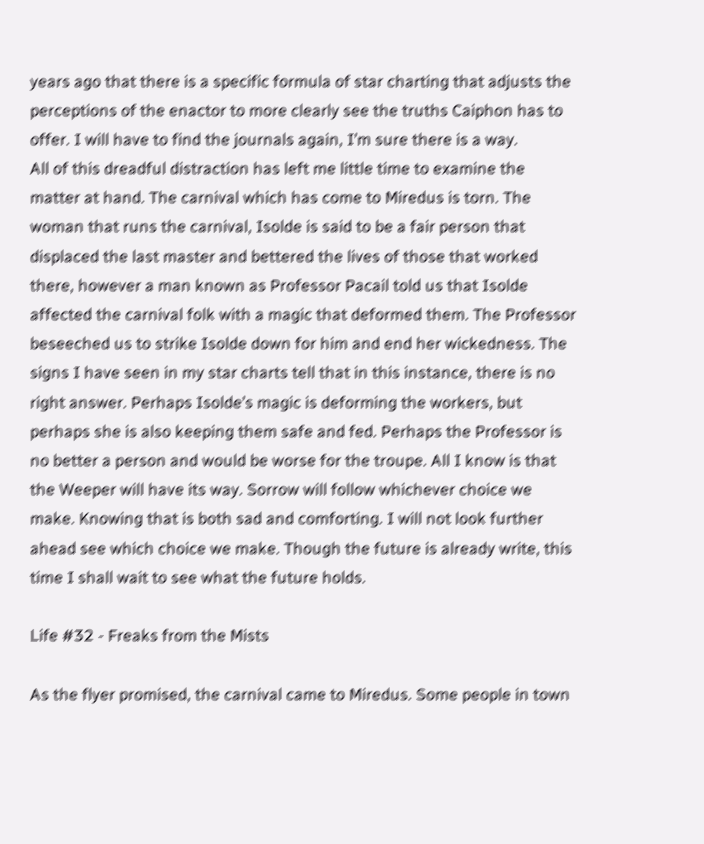years ago that there is a specific formula of star charting that adjusts the perceptions of the enactor to more clearly see the truths Caiphon has to offer. I will have to find the journals again, I’m sure there is a way.
All of this dreadful distraction has left me little time to examine the matter at hand. The carnival which has come to Miredus is torn. The woman that runs the carnival, Isolde is said to be a fair person that displaced the last master and bettered the lives of those that worked there, however a man known as Professor Pacail told us that Isolde affected the carnival folk with a magic that deformed them. The Professor beseeched us to strike Isolde down for him and end her wickedness. The signs I have seen in my star charts tell that in this instance, there is no right answer. Perhaps Isolde’s magic is deforming the workers, but perhaps she is also keeping them safe and fed. Perhaps the Professor is no better a person and would be worse for the troupe. All I know is that the Weeper will have its way. Sorrow will follow whichever choice we make. Knowing that is both sad and comforting. I will not look further ahead see which choice we make. Though the future is already write, this time I shall wait to see what the future holds.

Life #32 - Freaks from the Mists

As the flyer promised, the carnival came to Miredus. Some people in town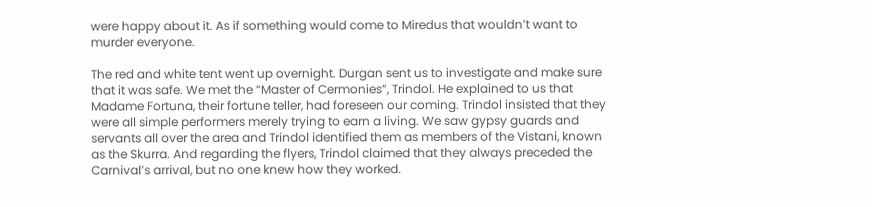were happy about it. As if something would come to Miredus that wouldn’t want to murder everyone.

The red and white tent went up overnight. Durgan sent us to investigate and make sure that it was safe. We met the “Master of Cermonies”, Trindol. He explained to us that Madame Fortuna, their fortune teller, had foreseen our coming. Trindol insisted that they were all simple performers merely trying to earn a living. We saw gypsy guards and servants all over the area and Trindol identified them as members of the Vistani, known as the Skurra. And regarding the flyers, Trindol claimed that they always preceded the Carnival’s arrival, but no one knew how they worked.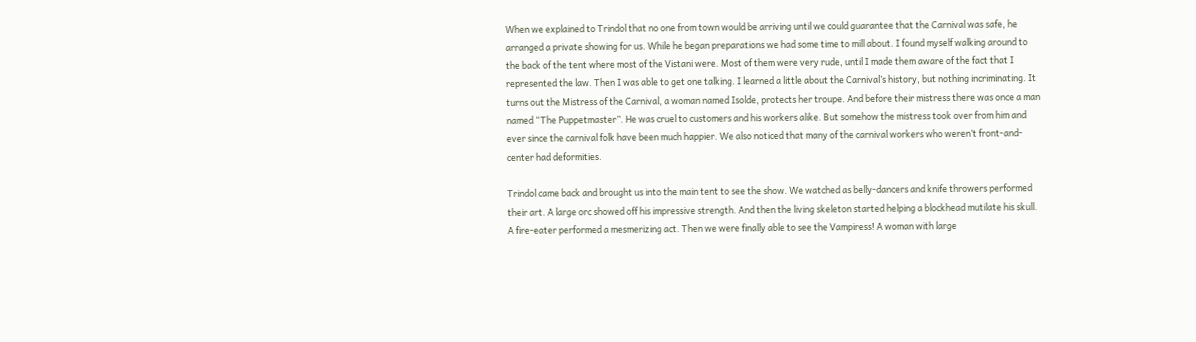When we explained to Trindol that no one from town would be arriving until we could guarantee that the Carnival was safe, he arranged a private showing for us. While he began preparations we had some time to mill about. I found myself walking around to the back of the tent where most of the Vistani were. Most of them were very rude, until I made them aware of the fact that I represented the law. Then I was able to get one talking. I learned a little about the Carnival’s history, but nothing incriminating. It turns out the Mistress of the Carnival, a woman named Isolde, protects her troupe. And before their mistress there was once a man named “The Puppetmaster”. He was cruel to customers and his workers alike. But somehow the mistress took over from him and ever since the carnival folk have been much happier. We also noticed that many of the carnival workers who weren’t front-and-center had deformities.

Trindol came back and brought us into the main tent to see the show. We watched as belly-dancers and knife throwers performed their art. A large orc showed off his impressive strength. And then the living skeleton started helping a blockhead mutilate his skull. A fire-eater performed a mesmerizing act. Then we were finally able to see the Vampiress! A woman with large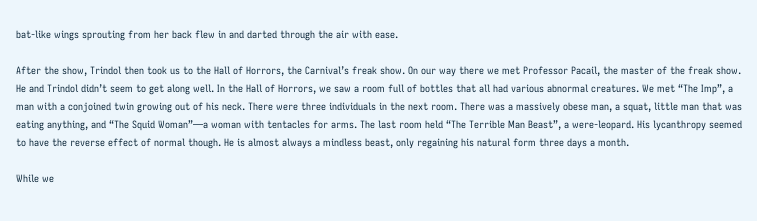bat-like wings sprouting from her back flew in and darted through the air with ease.

After the show, Trindol then took us to the Hall of Horrors, the Carnival’s freak show. On our way there we met Professor Pacail, the master of the freak show. He and Trindol didn’t seem to get along well. In the Hall of Horrors, we saw a room full of bottles that all had various abnormal creatures. We met “The Imp”, a man with a conjoined twin growing out of his neck. There were three individuals in the next room. There was a massively obese man, a squat, little man that was eating anything, and “The Squid Woman”—a woman with tentacles for arms. The last room held “The Terrible Man Beast”, a were-leopard. His lycanthropy seemed to have the reverse effect of normal though. He is almost always a mindless beast, only regaining his natural form three days a month.

While we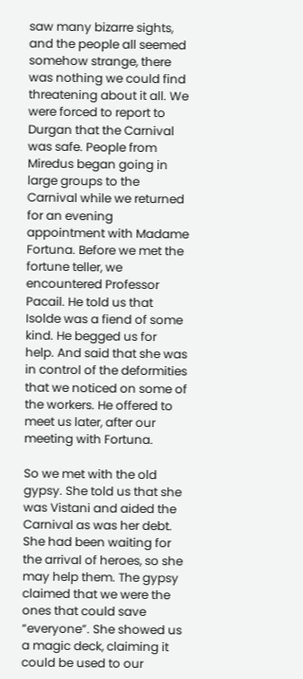saw many bizarre sights, and the people all seemed somehow strange, there was nothing we could find threatening about it all. We were forced to report to Durgan that the Carnival was safe. People from Miredus began going in large groups to the Carnival while we returned for an evening appointment with Madame Fortuna. Before we met the fortune teller, we encountered Professor Pacail. He told us that Isolde was a fiend of some kind. He begged us for help. And said that she was in control of the deformities that we noticed on some of the workers. He offered to meet us later, after our meeting with Fortuna.

So we met with the old gypsy. She told us that she was Vistani and aided the Carnival as was her debt. She had been waiting for the arrival of heroes, so she may help them. The gypsy claimed that we were the ones that could save “everyone”. She showed us a magic deck, claiming it could be used to our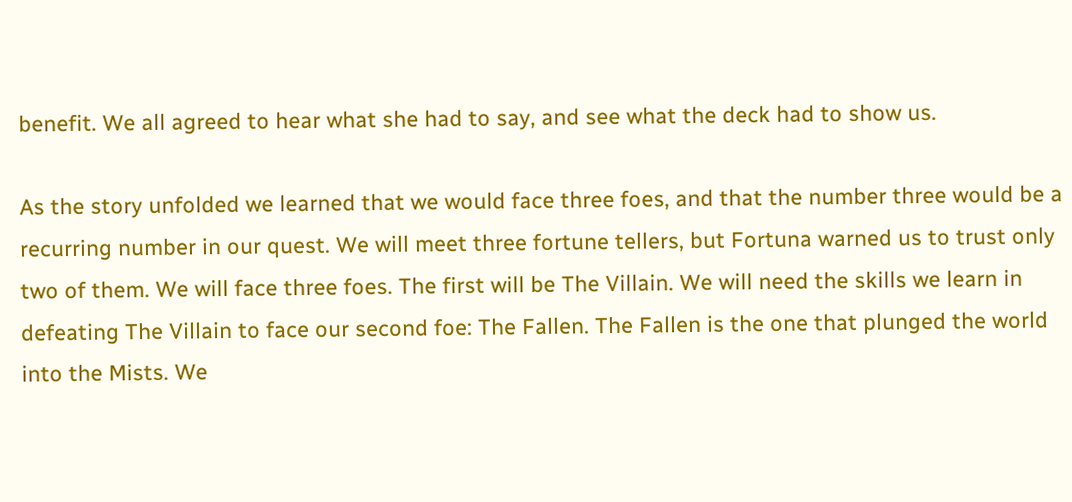benefit. We all agreed to hear what she had to say, and see what the deck had to show us.

As the story unfolded we learned that we would face three foes, and that the number three would be a recurring number in our quest. We will meet three fortune tellers, but Fortuna warned us to trust only two of them. We will face three foes. The first will be The Villain. We will need the skills we learn in defeating The Villain to face our second foe: The Fallen. The Fallen is the one that plunged the world into the Mists. We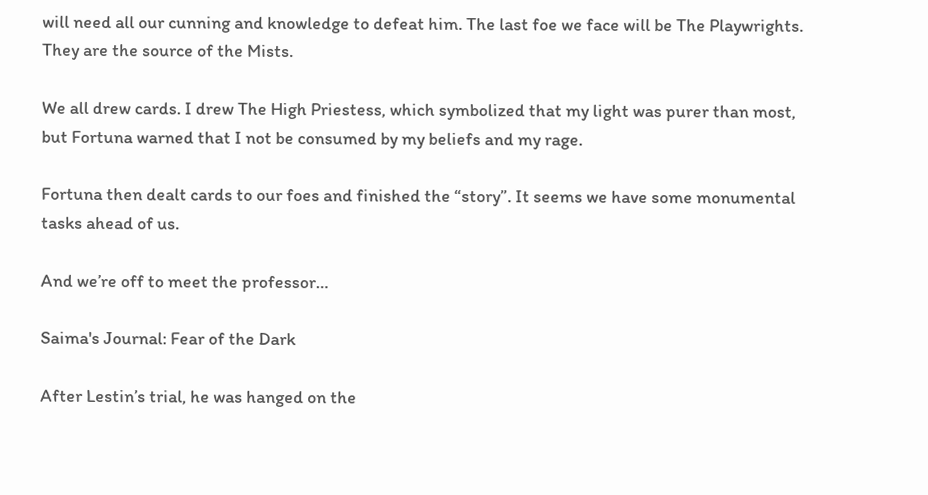will need all our cunning and knowledge to defeat him. The last foe we face will be The Playwrights. They are the source of the Mists.

We all drew cards. I drew The High Priestess, which symbolized that my light was purer than most, but Fortuna warned that I not be consumed by my beliefs and my rage.

Fortuna then dealt cards to our foes and finished the “story”. It seems we have some monumental tasks ahead of us.

And we’re off to meet the professor…

Saima's Journal: Fear of the Dark

After Lestin’s trial, he was hanged on the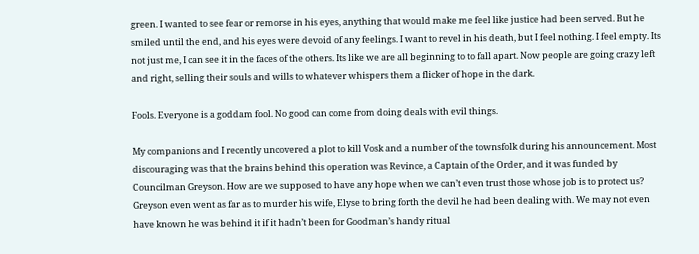green. I wanted to see fear or remorse in his eyes, anything that would make me feel like justice had been served. But he smiled until the end, and his eyes were devoid of any feelings. I want to revel in his death, but I feel nothing. I feel empty. Its not just me, I can see it in the faces of the others. Its like we are all beginning to to fall apart. Now people are going crazy left and right, selling their souls and wills to whatever whispers them a flicker of hope in the dark.

Fools. Everyone is a goddam fool. No good can come from doing deals with evil things.

My companions and I recently uncovered a plot to kill Vosk and a number of the townsfolk during his announcement. Most discouraging was that the brains behind this operation was Revince, a Captain of the Order, and it was funded by Councilman Greyson. How are we supposed to have any hope when we can’t even trust those whose job is to protect us?
Greyson even went as far as to murder his wife, Elyse to bring forth the devil he had been dealing with. We may not even have known he was behind it if it hadn’t been for Goodman’s handy ritual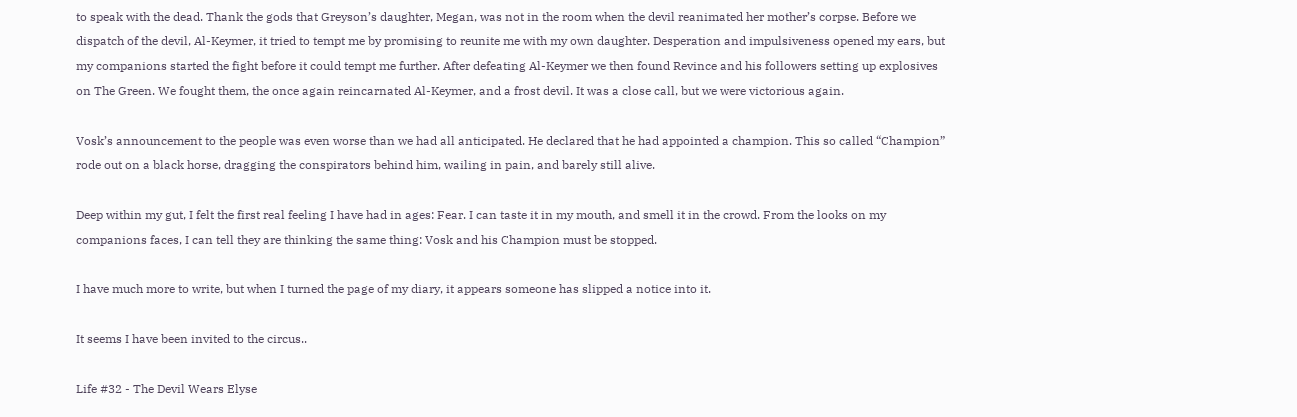to speak with the dead. Thank the gods that Greyson’s daughter, Megan, was not in the room when the devil reanimated her mother’s corpse. Before we dispatch of the devil, Al-Keymer, it tried to tempt me by promising to reunite me with my own daughter. Desperation and impulsiveness opened my ears, but my companions started the fight before it could tempt me further. After defeating Al-Keymer we then found Revince and his followers setting up explosives on The Green. We fought them, the once again reincarnated Al-Keymer, and a frost devil. It was a close call, but we were victorious again.

Vosk’s announcement to the people was even worse than we had all anticipated. He declared that he had appointed a champion. This so called “Champion” rode out on a black horse, dragging the conspirators behind him, wailing in pain, and barely still alive.

Deep within my gut, I felt the first real feeling I have had in ages: Fear. I can taste it in my mouth, and smell it in the crowd. From the looks on my companions faces, I can tell they are thinking the same thing: Vosk and his Champion must be stopped.

I have much more to write, but when I turned the page of my diary, it appears someone has slipped a notice into it.

It seems I have been invited to the circus..

Life #32 - The Devil Wears Elyse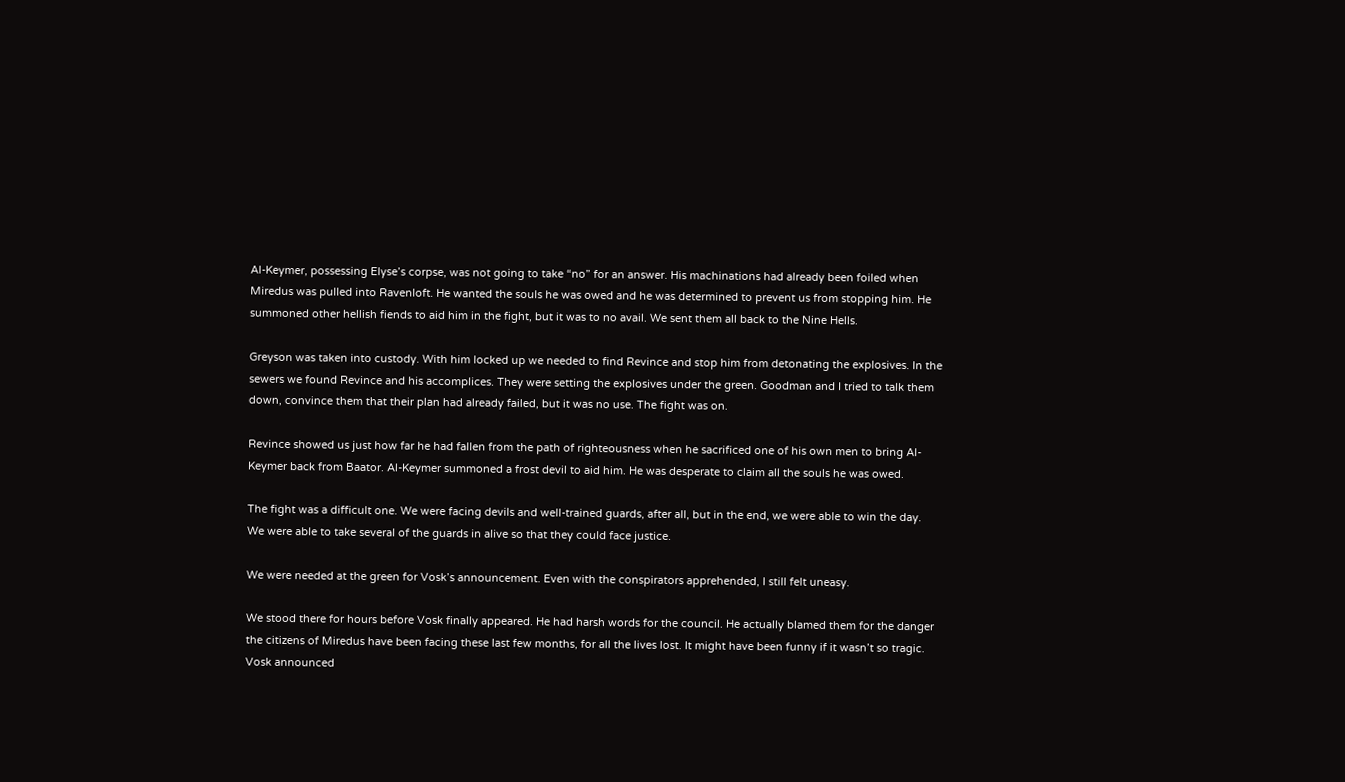Al-Keymer, possessing Elyse’s corpse, was not going to take “no” for an answer. His machinations had already been foiled when Miredus was pulled into Ravenloft. He wanted the souls he was owed and he was determined to prevent us from stopping him. He summoned other hellish fiends to aid him in the fight, but it was to no avail. We sent them all back to the Nine Hells.

Greyson was taken into custody. With him locked up we needed to find Revince and stop him from detonating the explosives. In the sewers we found Revince and his accomplices. They were setting the explosives under the green. Goodman and I tried to talk them down, convince them that their plan had already failed, but it was no use. The fight was on.

Revince showed us just how far he had fallen from the path of righteousness when he sacrificed one of his own men to bring Al-Keymer back from Baator. Al-Keymer summoned a frost devil to aid him. He was desperate to claim all the souls he was owed.

The fight was a difficult one. We were facing devils and well-trained guards, after all, but in the end, we were able to win the day. We were able to take several of the guards in alive so that they could face justice.

We were needed at the green for Vosk’s announcement. Even with the conspirators apprehended, I still felt uneasy.

We stood there for hours before Vosk finally appeared. He had harsh words for the council. He actually blamed them for the danger the citizens of Miredus have been facing these last few months, for all the lives lost. It might have been funny if it wasn’t so tragic. Vosk announced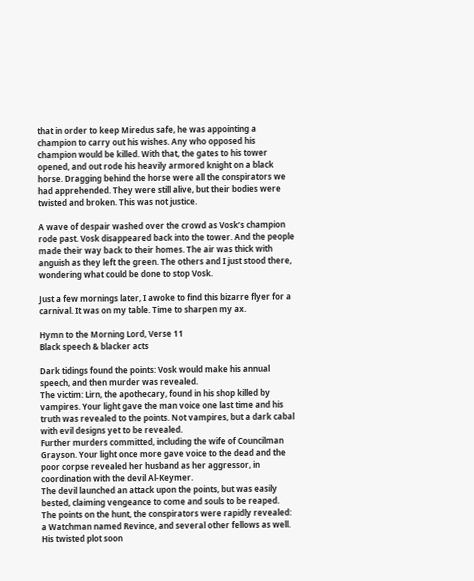that in order to keep Miredus safe, he was appointing a champion to carry out his wishes. Any who opposed his champion would be killed. With that, the gates to his tower opened, and out rode his heavily armored knight on a black horse. Dragging behind the horse were all the conspirators we had apprehended. They were still alive, but their bodies were twisted and broken. This was not justice.

A wave of despair washed over the crowd as Vosk’s champion rode past. Vosk disappeared back into the tower. And the people made their way back to their homes. The air was thick with anguish as they left the green. The others and I just stood there, wondering what could be done to stop Vosk.

Just a few mornings later, I awoke to find this bizarre flyer for a carnival. It was on my table. Time to sharpen my ax.

Hymn to the Morning Lord, Verse 11
Black speech & blacker acts

Dark tidings found the points: Vosk would make his annual speech, and then murder was revealed.
The victim: Lirn, the apothecary, found in his shop killed by vampires. Your light gave the man voice one last time and his truth was revealed to the points. Not vampires, but a dark cabal with evil designs yet to be revealed.
Further murders committed, including the wife of Councilman Grayson. Your light once more gave voice to the dead and the poor corpse revealed her husband as her aggressor, in coordination with the devil Al-Keymer.
The devil launched an attack upon the points, but was easily bested, claiming vengeance to come and souls to be reaped.
The points on the hunt, the conspirators were rapidly revealed: a Watchman named Revince, and several other fellows as well. His twisted plot soon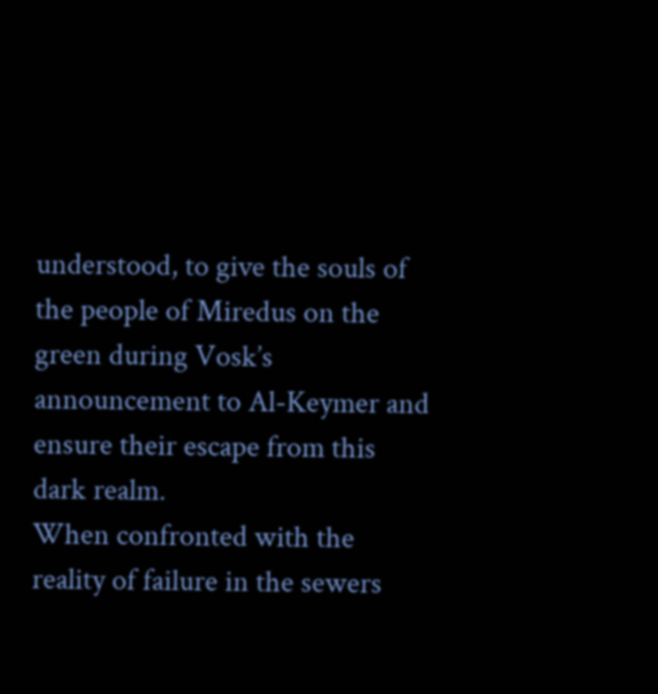understood, to give the souls of the people of Miredus on the green during Vosk’s announcement to Al-Keymer and ensure their escape from this dark realm.
When confronted with the reality of failure in the sewers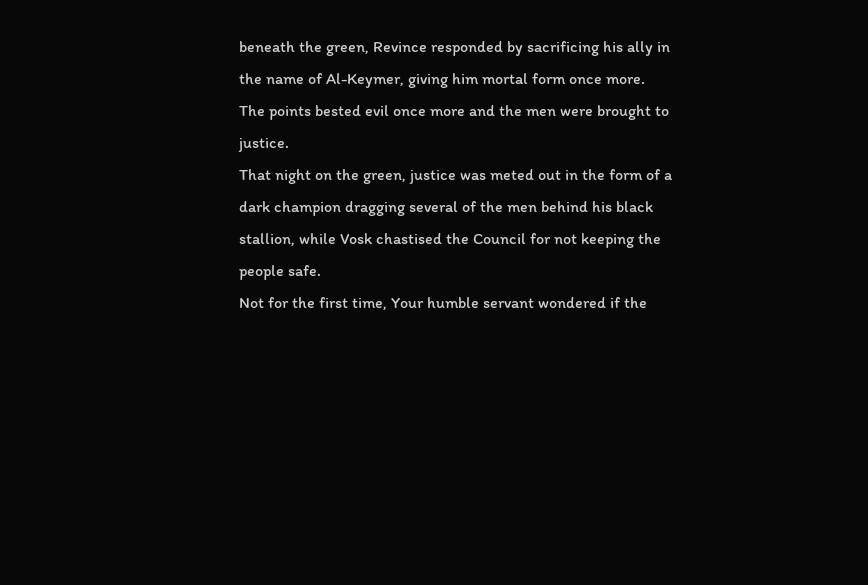beneath the green, Revince responded by sacrificing his ally in the name of Al-Keymer, giving him mortal form once more.
The points bested evil once more and the men were brought to justice.
That night on the green, justice was meted out in the form of a dark champion dragging several of the men behind his black stallion, while Vosk chastised the Council for not keeping the people safe.
Not for the first time, Your humble servant wondered if the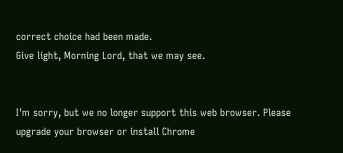correct choice had been made.
Give light, Morning Lord, that we may see.


I'm sorry, but we no longer support this web browser. Please upgrade your browser or install Chrome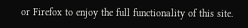or Firefox to enjoy the full functionality of this site.